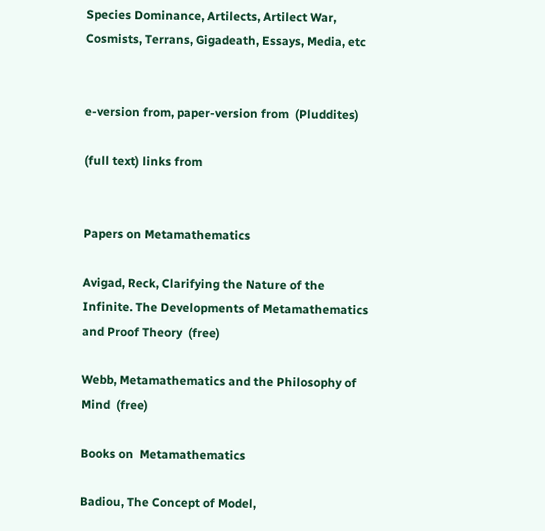Species Dominance, Artilects, Artilect War, Cosmists, Terrans, Gigadeath, Essays, Media, etc


e-version from, paper-version from  (Pluddites)

(full text) links from


Papers on Metamathematics

Avigad, Reck, Clarifying the Nature of the Infinite. The Developments of Metamathematics and Proof Theory  (free)

Webb, Metamathematics and the Philosophy of Mind  (free)

Books on  Metamathematics

Badiou, The Concept of Model,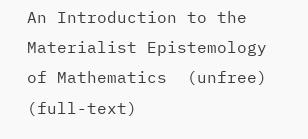An Introduction to the Materialist Epistemology of Mathematics  (unfree)  (full-text)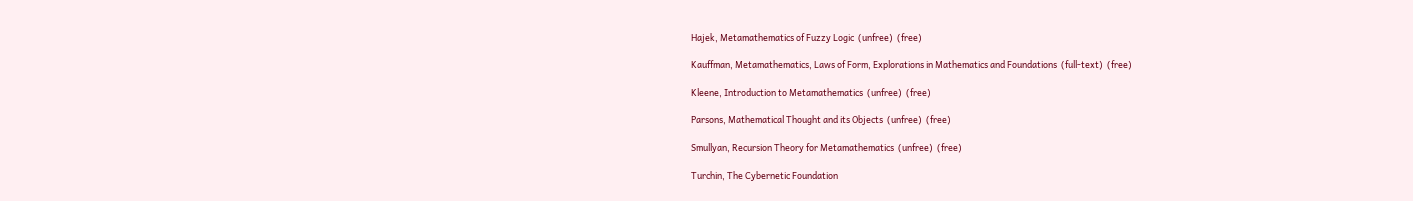Hajek, Metamathematics of Fuzzy Logic  (unfree)  (free)

Kauffman, Metamathematics, Laws of Form, Explorations in Mathematics and Foundations  (full-text)  (free)

Kleene, Introduction to Metamathematics  (unfree)  (free)

Parsons, Mathematical Thought and its Objects  (unfree)  (free)

Smullyan, Recursion Theory for Metamathematics  (unfree)  (free)

Turchin, The Cybernetic Foundation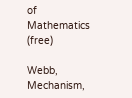of Mathematics  (free)

Webb, Mechanism,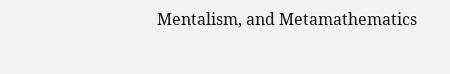Mentalism, and Metamathematics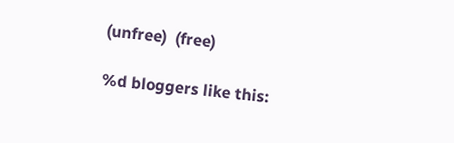(unfree)  (free)

%d bloggers like this: